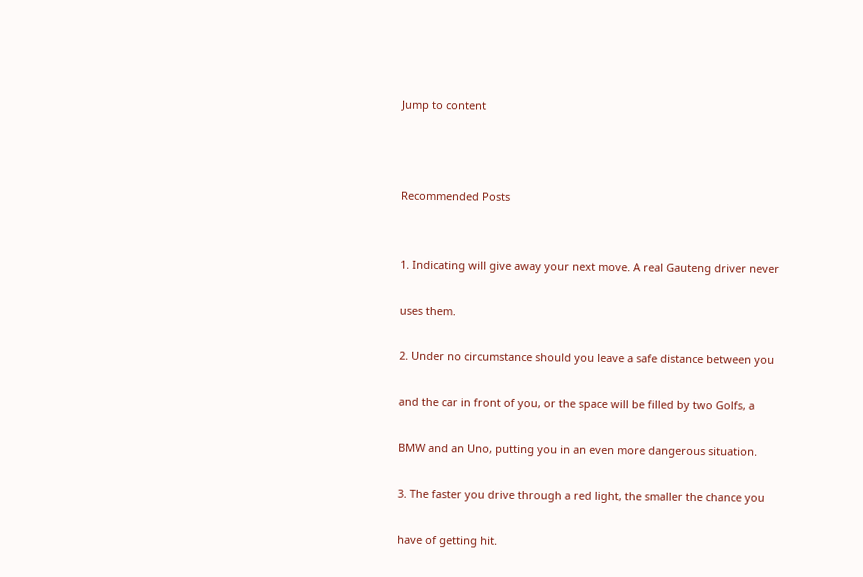Jump to content



Recommended Posts


1. Indicating will give away your next move. A real Gauteng driver never

uses them.

2. Under no circumstance should you leave a safe distance between you

and the car in front of you, or the space will be filled by two Golfs, a

BMW and an Uno, putting you in an even more dangerous situation.

3. The faster you drive through a red light, the smaller the chance you

have of getting hit.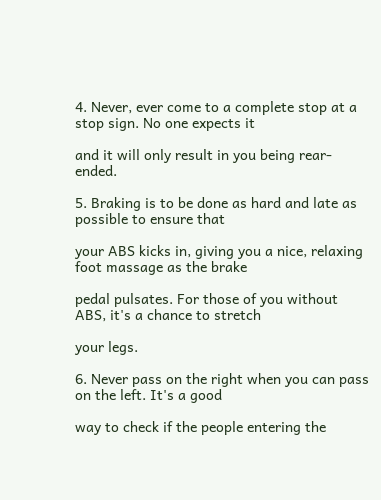4. Never, ever come to a complete stop at a stop sign. No one expects it

and it will only result in you being rear-ended.

5. Braking is to be done as hard and late as possible to ensure that

your ABS kicks in, giving you a nice, relaxing foot massage as the brake

pedal pulsates. For those of you without ABS, it's a chance to stretch

your legs.

6. Never pass on the right when you can pass on the left. It's a good

way to check if the people entering the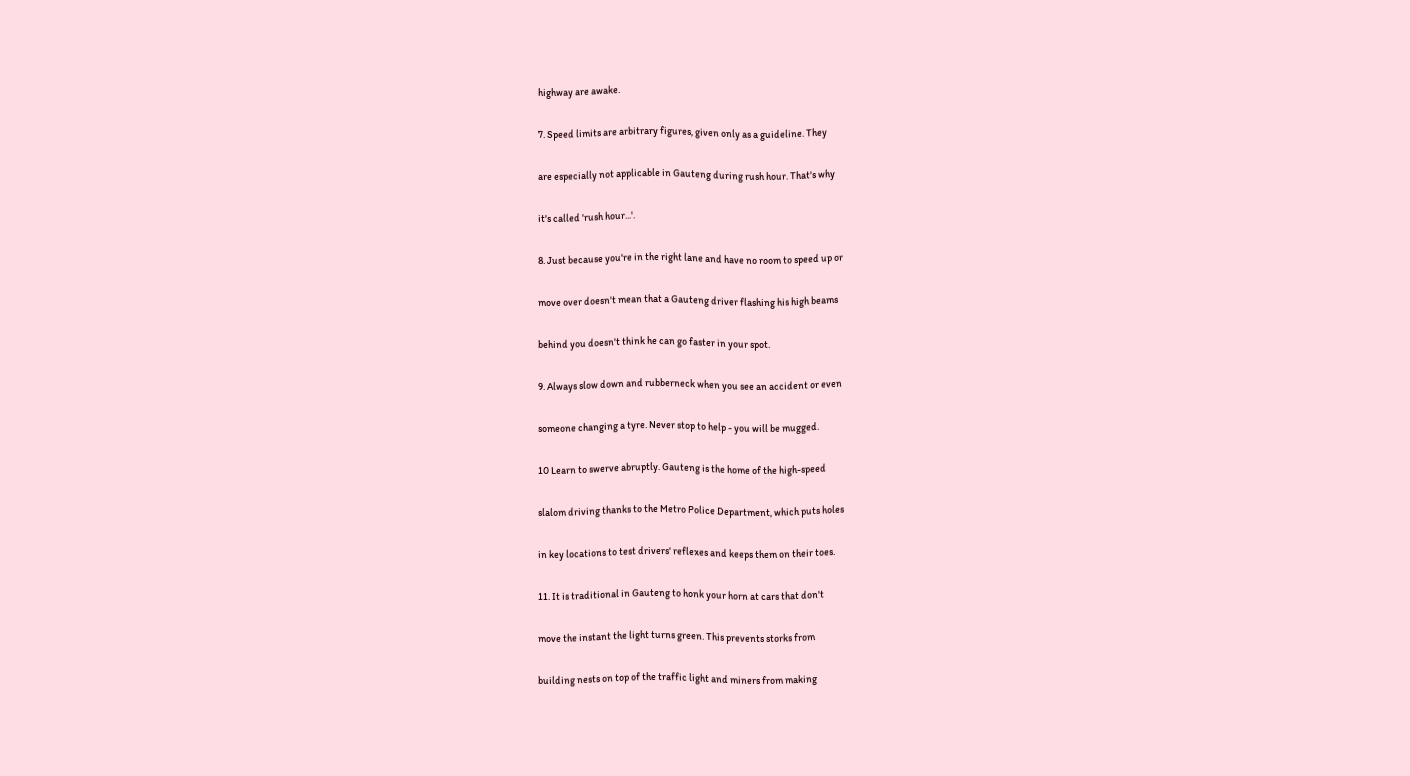highway are awake.

7. Speed limits are arbitrary figures, given only as a guideline. They

are especially not applicable in Gauteng during rush hour. That's why

it's called 'rush hour...'.

8. Just because you're in the right lane and have no room to speed up or

move over doesn't mean that a Gauteng driver flashing his high beams

behind you doesn't think he can go faster in your spot.

9. Always slow down and rubberneck when you see an accident or even

someone changing a tyre. Never stop to help - you will be mugged.

10 Learn to swerve abruptly. Gauteng is the home of the high-speed

slalom driving thanks to the Metro Police Department, which puts holes

in key locations to test drivers' reflexes and keeps them on their toes.

11. It is traditional in Gauteng to honk your horn at cars that don't

move the instant the light turns green. This prevents storks from

building nests on top of the traffic light and miners from making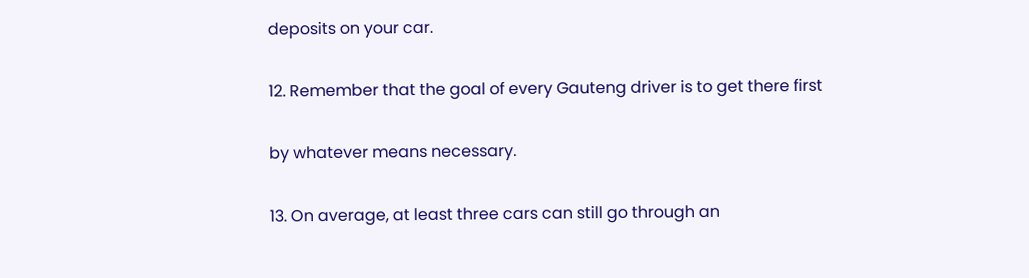deposits on your car.

12. Remember that the goal of every Gauteng driver is to get there first

by whatever means necessary.

13. On average, at least three cars can still go through an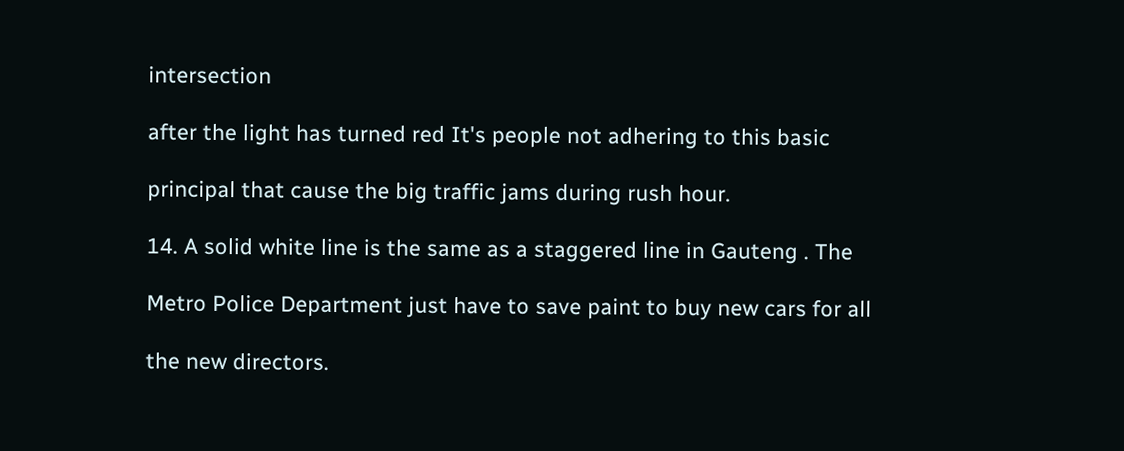intersection

after the light has turned red It's people not adhering to this basic

principal that cause the big traffic jams during rush hour.

14. A solid white line is the same as a staggered line in Gauteng . The

Metro Police Department just have to save paint to buy new cars for all

the new directors.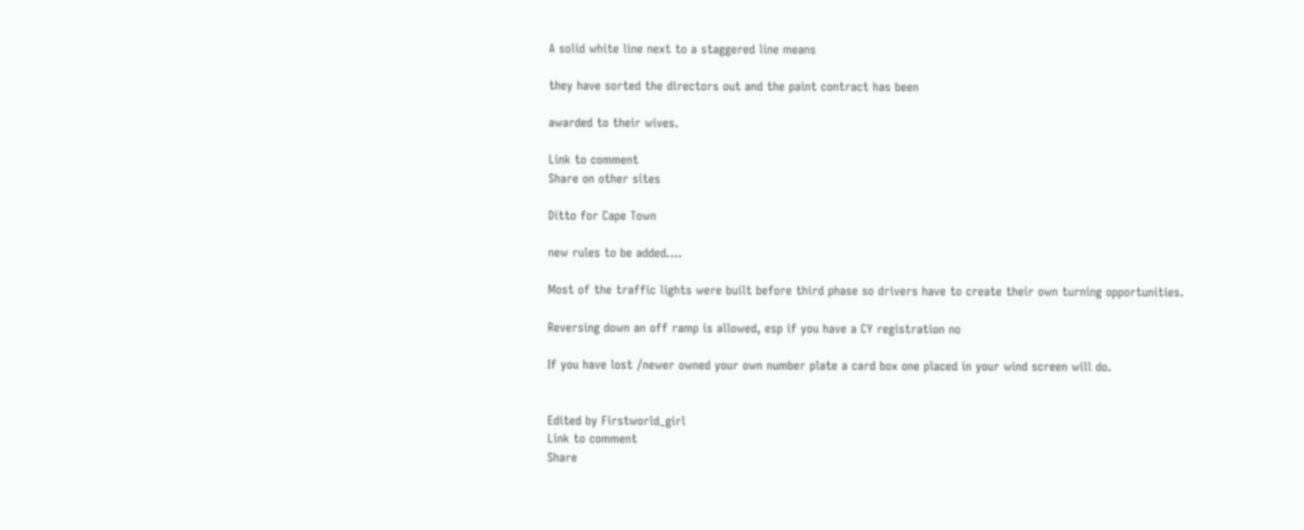A solid white line next to a staggered line means

they have sorted the directors out and the paint contract has been

awarded to their wives.

Link to comment
Share on other sites

Ditto for Cape Town

new rules to be added....

Most of the traffic lights were built before third phase so drivers have to create their own turning opportunities.

Reversing down an off ramp is allowed, esp if you have a CY registration no

If you have lost /newer owned your own number plate a card box one placed in your wind screen will do.


Edited by Firstworld_girl
Link to comment
Share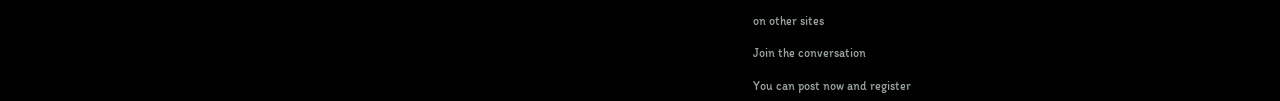on other sites

Join the conversation

You can post now and register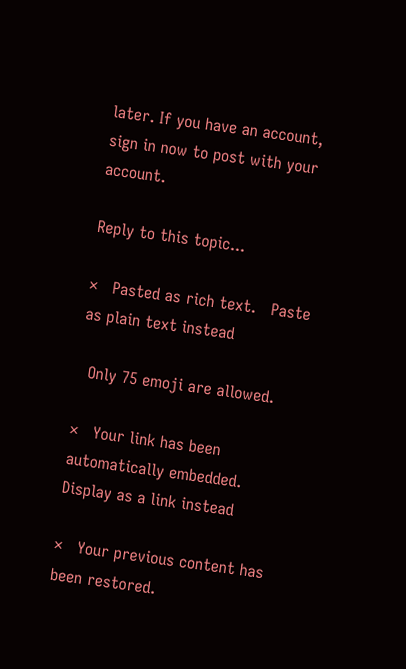later. If you have an account, sign in now to post with your account.

Reply to this topic...

×   Pasted as rich text.   Paste as plain text instead

  Only 75 emoji are allowed.

×   Your link has been automatically embedded.   Display as a link instead

×   Your previous content has been restored.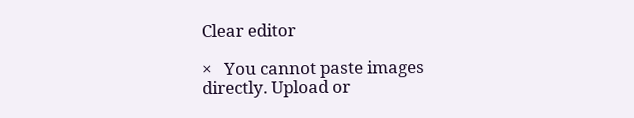Clear editor

×   You cannot paste images directly. Upload or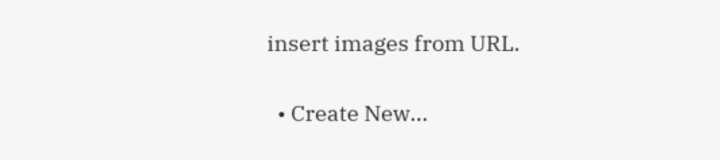insert images from URL.

  • Create New...